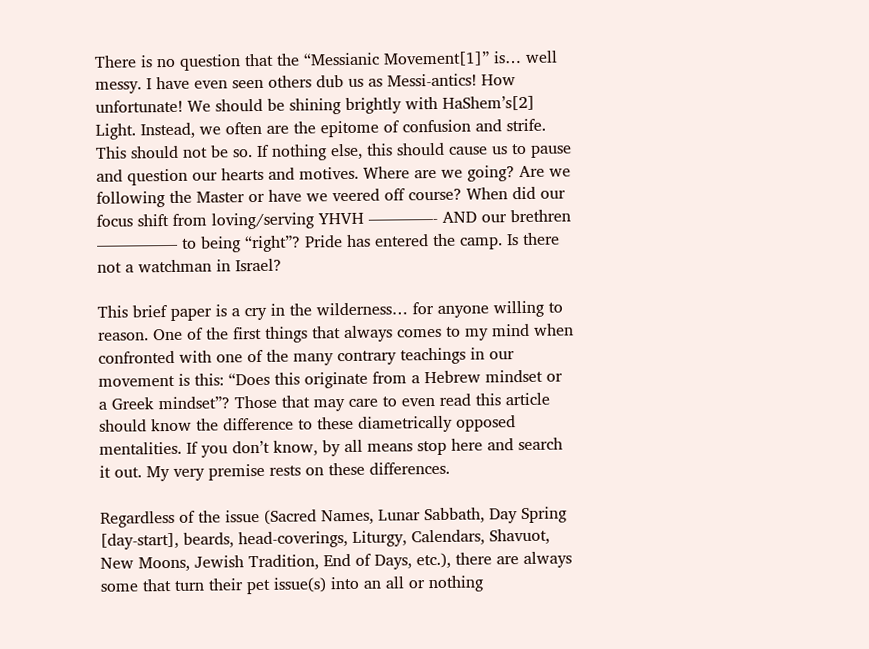There is no question that the “Messianic Movement[1]” is… well messy. I have even seen others dub us as Messi-antics! How unfortunate! We should be shining brightly with HaShem’s[2] Light. Instead, we often are the epitome of confusion and strife. This should not be so. If nothing else, this should cause us to pause and question our hearts and motives. Where are we going? Are we following the Master or have we veered off course? When did our focus shift from loving/serving YHVH ————- AND our brethren ————— to being “right”? Pride has entered the camp. Is there not a watchman in Israel?

This brief paper is a cry in the wilderness… for anyone willing to reason. One of the first things that always comes to my mind when confronted with one of the many contrary teachings in our movement is this: “Does this originate from a Hebrew mindset or a Greek mindset”? Those that may care to even read this article should know the difference to these diametrically opposed mentalities. If you don’t know, by all means stop here and search it out. My very premise rests on these differences.

Regardless of the issue (Sacred Names, Lunar Sabbath, Day Spring [day-start], beards, head-coverings, Liturgy, Calendars, Shavuot, New Moons, Jewish Tradition, End of Days, etc.), there are always some that turn their pet issue(s) into an all or nothing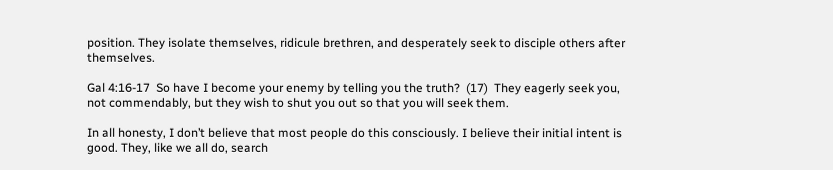position. They isolate themselves, ridicule brethren, and desperately seek to disciple others after themselves.

Gal 4:16-17  So have I become your enemy by telling you the truth?  (17)  They eagerly seek you, not commendably, but they wish to shut you out so that you will seek them.

In all honesty, I don’t believe that most people do this consciously. I believe their initial intent is good. They, like we all do, search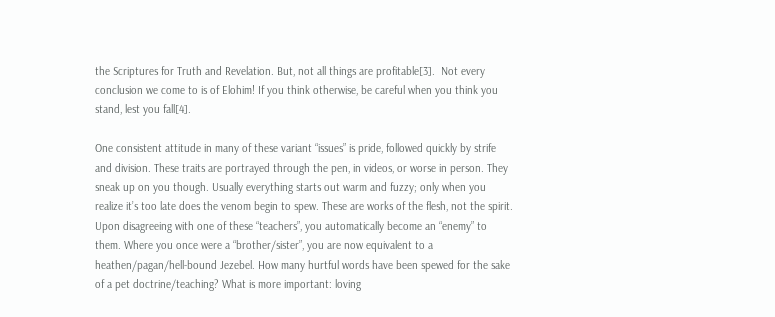the Scriptures for Truth and Revelation. But, not all things are profitable[3].  Not every conclusion we come to is of Elohim! If you think otherwise, be careful when you think you stand, lest you fall[4].

One consistent attitude in many of these variant “issues” is pride, followed quickly by strife and division. These traits are portrayed through the pen, in videos, or worse in person. They sneak up on you though. Usually everything starts out warm and fuzzy; only when you realize it’s too late does the venom begin to spew. These are works of the flesh, not the spirit. Upon disagreeing with one of these “teachers”, you automatically become an “enemy” to them. Where you once were a “brother/sister”, you are now equivalent to a heathen/pagan/hell-bound Jezebel. How many hurtful words have been spewed for the sake of a pet doctrine/teaching? What is more important: loving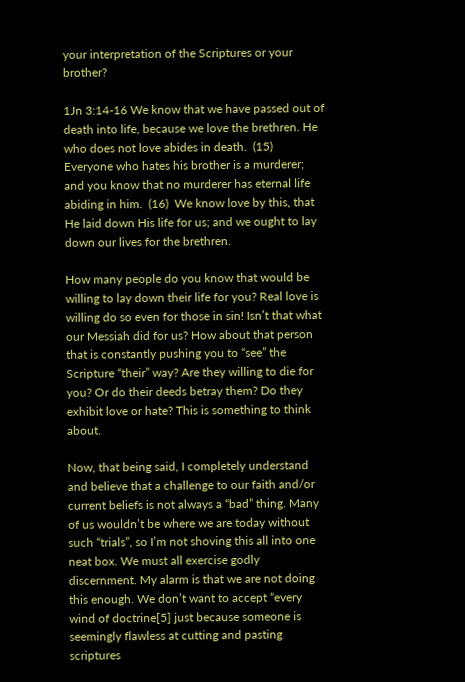your interpretation of the Scriptures or your brother?

1Jn 3:14-16 We know that we have passed out of death into life, because we love the brethren. He who does not love abides in death.  (15)  Everyone who hates his brother is a murderer; and you know that no murderer has eternal life abiding in him.  (16)  We know love by this, that He laid down His life for us; and we ought to lay down our lives for the brethren.

How many people do you know that would be willing to lay down their life for you? Real love is willing do so even for those in sin! Isn’t that what our Messiah did for us? How about that person that is constantly pushing you to “see” the Scripture “their” way? Are they willing to die for you? Or do their deeds betray them? Do they exhibit love or hate? This is something to think about.

Now, that being said, I completely understand and believe that a challenge to our faith and/or current beliefs is not always a “bad” thing. Many of us wouldn’t be where we are today without such “trials”, so I’m not shoving this all into one neat box. We must all exercise godly discernment. My alarm is that we are not doing this enough. We don’t want to accept “every wind of doctrine[5] just because someone is seemingly flawless at cutting and pasting scriptures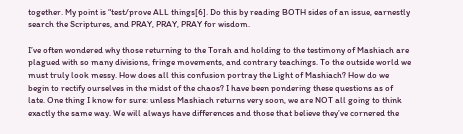together. My point is “test/prove ALL things[6]. Do this by reading BOTH sides of an issue, earnestly search the Scriptures, and PRAY, PRAY, PRAY for wisdom.

I’ve often wondered why those returning to the Torah and holding to the testimony of Mashiach are plagued with so many divisions, fringe movements, and contrary teachings. To the outside world we must truly look messy. How does all this confusion portray the Light of Mashiach? How do we begin to rectify ourselves in the midst of the chaos? I have been pondering these questions as of late. One thing I know for sure: unless Mashiach returns very soon, we are NOT all going to think exactly the same way. We will always have differences and those that believe they’ve cornered the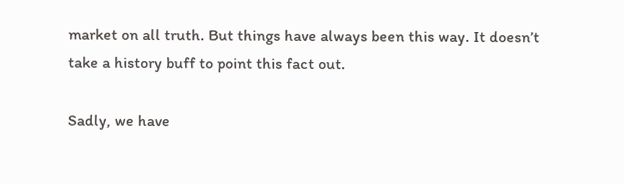market on all truth. But things have always been this way. It doesn’t take a history buff to point this fact out.

Sadly, we have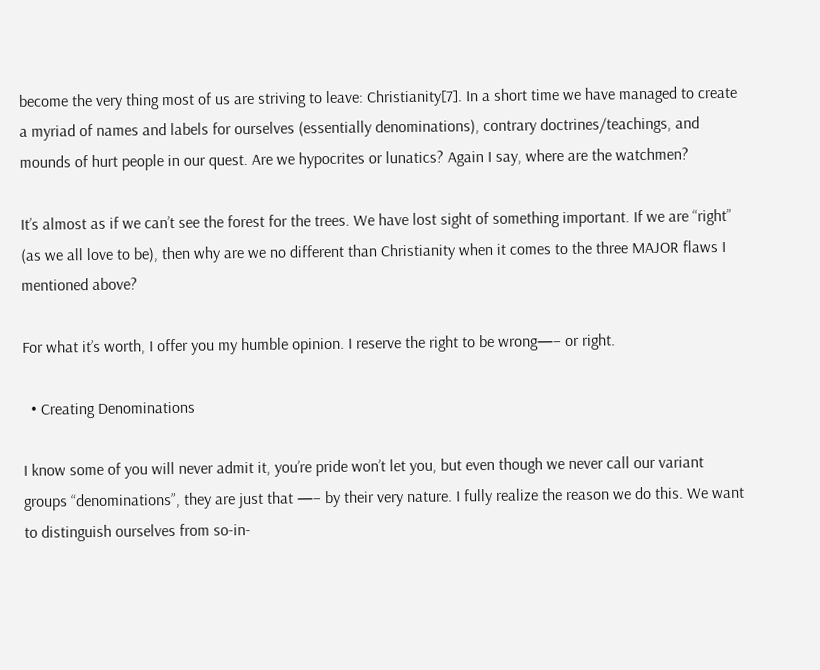become the very thing most of us are striving to leave: Christianity[7]. In a short time we have managed to create a myriad of names and labels for ourselves (essentially denominations), contrary doctrines/teachings, and mounds of hurt people in our quest. Are we hypocrites or lunatics? Again I say, where are the watchmen?

It’s almost as if we can’t see the forest for the trees. We have lost sight of something important. If we are “right” (as we all love to be), then why are we no different than Christianity when it comes to the three MAJOR flaws I mentioned above?

For what it’s worth, I offer you my humble opinion. I reserve the right to be wrong—– or right.

  • Creating Denominations

I know some of you will never admit it, you’re pride won’t let you, but even though we never call our variant groups “denominations”, they are just that —– by their very nature. I fully realize the reason we do this. We want to distinguish ourselves from so-in-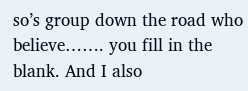so’s group down the road who believe……. you fill in the blank. And I also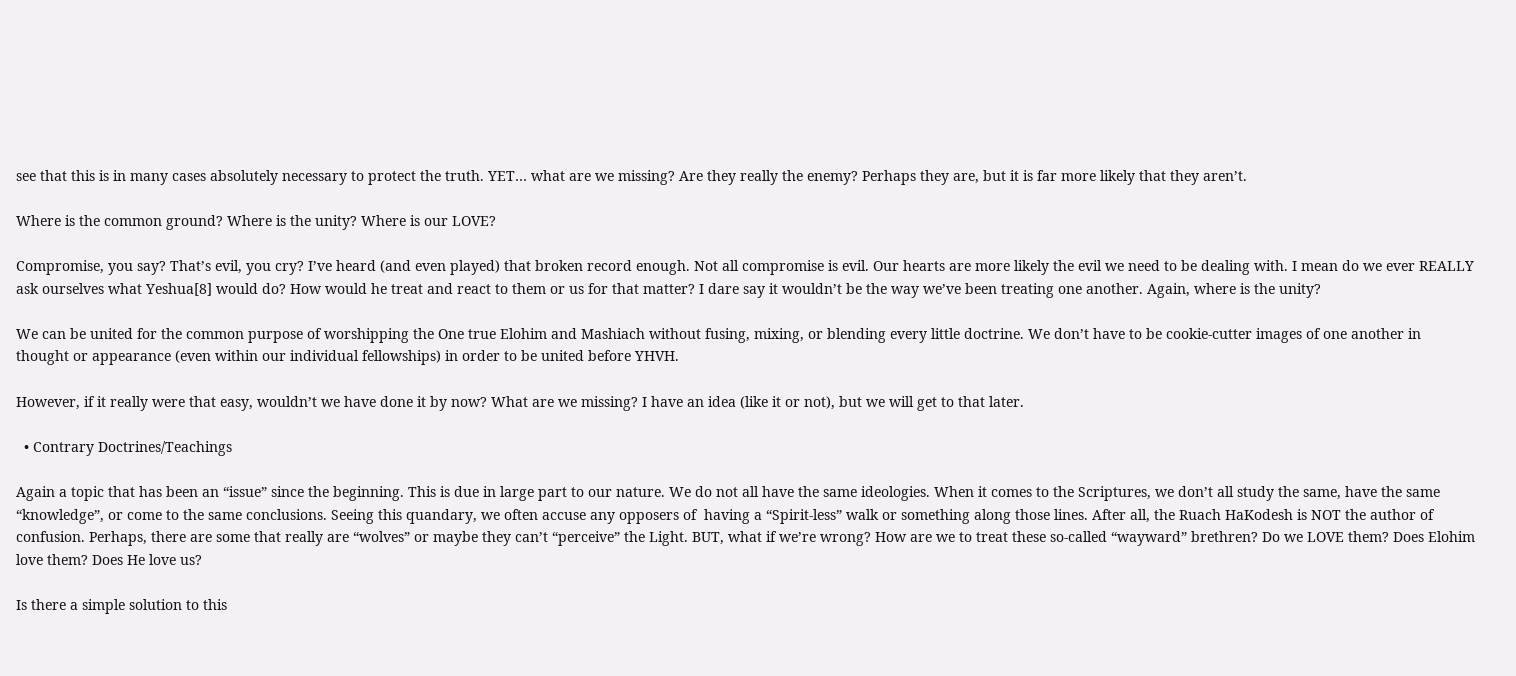see that this is in many cases absolutely necessary to protect the truth. YET… what are we missing? Are they really the enemy? Perhaps they are, but it is far more likely that they aren’t.

Where is the common ground? Where is the unity? Where is our LOVE?

Compromise, you say? That’s evil, you cry? I’ve heard (and even played) that broken record enough. Not all compromise is evil. Our hearts are more likely the evil we need to be dealing with. I mean do we ever REALLY ask ourselves what Yeshua[8] would do? How would he treat and react to them or us for that matter? I dare say it wouldn’t be the way we’ve been treating one another. Again, where is the unity?

We can be united for the common purpose of worshipping the One true Elohim and Mashiach without fusing, mixing, or blending every little doctrine. We don’t have to be cookie-cutter images of one another in thought or appearance (even within our individual fellowships) in order to be united before YHVH.

However, if it really were that easy, wouldn’t we have done it by now? What are we missing? I have an idea (like it or not), but we will get to that later.

  • Contrary Doctrines/Teachings

Again a topic that has been an “issue” since the beginning. This is due in large part to our nature. We do not all have the same ideologies. When it comes to the Scriptures, we don’t all study the same, have the same “knowledge”, or come to the same conclusions. Seeing this quandary, we often accuse any opposers of  having a “Spirit-less” walk or something along those lines. After all, the Ruach HaKodesh is NOT the author of confusion. Perhaps, there are some that really are “wolves” or maybe they can’t “perceive” the Light. BUT, what if we’re wrong? How are we to treat these so-called “wayward” brethren? Do we LOVE them? Does Elohim love them? Does He love us?

Is there a simple solution to this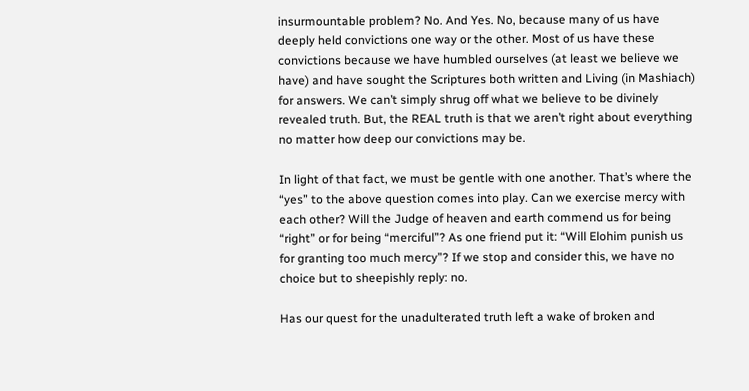insurmountable problem? No. And Yes. No, because many of us have deeply held convictions one way or the other. Most of us have these convictions because we have humbled ourselves (at least we believe we have) and have sought the Scriptures both written and Living (in Mashiach) for answers. We can’t simply shrug off what we believe to be divinely revealed truth. But, the REAL truth is that we aren’t right about everything no matter how deep our convictions may be.

In light of that fact, we must be gentle with one another. That’s where the “yes” to the above question comes into play. Can we exercise mercy with each other? Will the Judge of heaven and earth commend us for being “right” or for being “merciful”? As one friend put it: “Will Elohim punish us for granting too much mercy”? If we stop and consider this, we have no choice but to sheepishly reply: no.

Has our quest for the unadulterated truth left a wake of broken and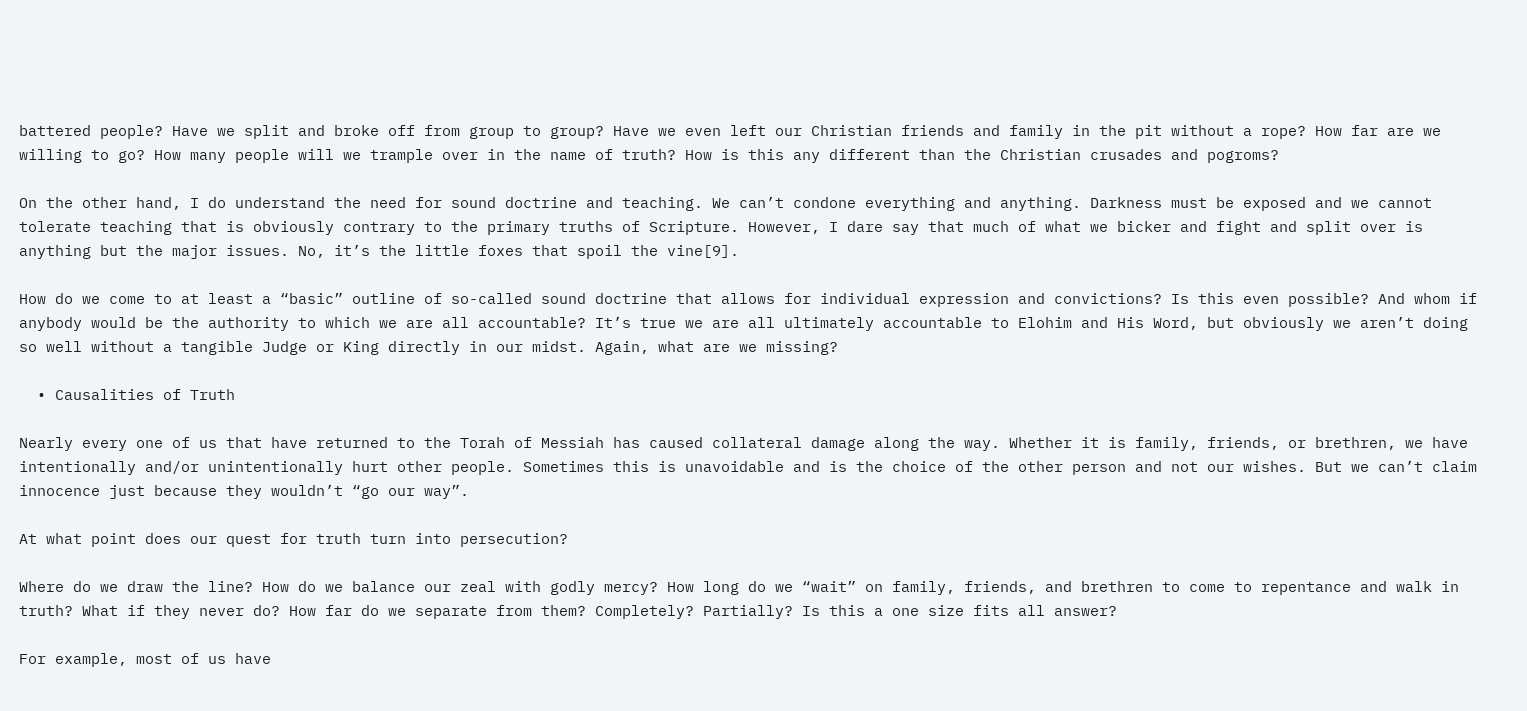battered people? Have we split and broke off from group to group? Have we even left our Christian friends and family in the pit without a rope? How far are we willing to go? How many people will we trample over in the name of truth? How is this any different than the Christian crusades and pogroms?

On the other hand, I do understand the need for sound doctrine and teaching. We can’t condone everything and anything. Darkness must be exposed and we cannot tolerate teaching that is obviously contrary to the primary truths of Scripture. However, I dare say that much of what we bicker and fight and split over is anything but the major issues. No, it’s the little foxes that spoil the vine[9].

How do we come to at least a “basic” outline of so-called sound doctrine that allows for individual expression and convictions? Is this even possible? And whom if anybody would be the authority to which we are all accountable? It’s true we are all ultimately accountable to Elohim and His Word, but obviously we aren’t doing so well without a tangible Judge or King directly in our midst. Again, what are we missing?

  • Causalities of Truth

Nearly every one of us that have returned to the Torah of Messiah has caused collateral damage along the way. Whether it is family, friends, or brethren, we have intentionally and/or unintentionally hurt other people. Sometimes this is unavoidable and is the choice of the other person and not our wishes. But we can’t claim innocence just because they wouldn’t “go our way”.

At what point does our quest for truth turn into persecution?

Where do we draw the line? How do we balance our zeal with godly mercy? How long do we “wait” on family, friends, and brethren to come to repentance and walk in truth? What if they never do? How far do we separate from them? Completely? Partially? Is this a one size fits all answer?

For example, most of us have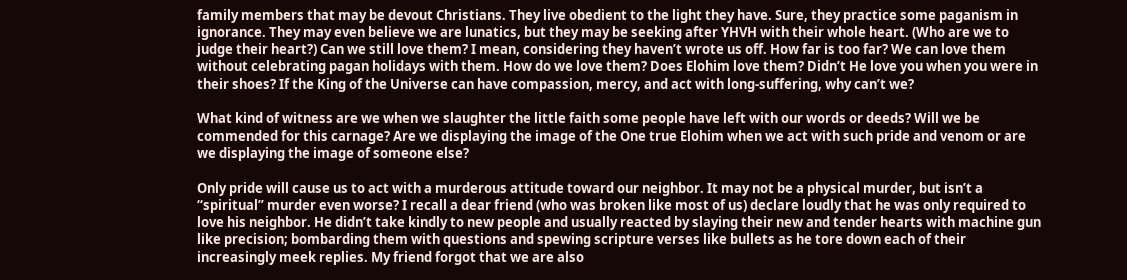family members that may be devout Christians. They live obedient to the light they have. Sure, they practice some paganism in ignorance. They may even believe we are lunatics, but they may be seeking after YHVH with their whole heart. (Who are we to judge their heart?) Can we still love them? I mean, considering they haven’t wrote us off. How far is too far? We can love them without celebrating pagan holidays with them. How do we love them? Does Elohim love them? Didn’t He love you when you were in their shoes? If the King of the Universe can have compassion, mercy, and act with long-suffering, why can’t we?

What kind of witness are we when we slaughter the little faith some people have left with our words or deeds? Will we be commended for this carnage? Are we displaying the image of the One true Elohim when we act with such pride and venom or are we displaying the image of someone else?

Only pride will cause us to act with a murderous attitude toward our neighbor. It may not be a physical murder, but isn’t a “spiritual” murder even worse? I recall a dear friend (who was broken like most of us) declare loudly that he was only required to love his neighbor. He didn’t take kindly to new people and usually reacted by slaying their new and tender hearts with machine gun like precision; bombarding them with questions and spewing scripture verses like bullets as he tore down each of their increasingly meek replies. My friend forgot that we are also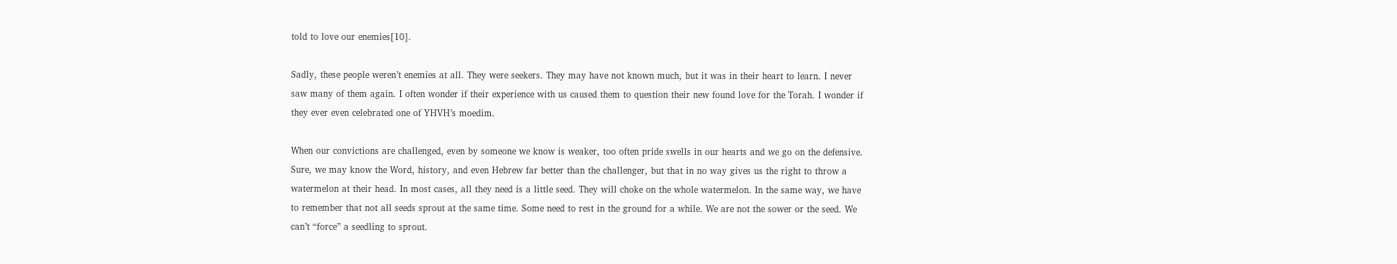told to love our enemies[10].

Sadly, these people weren’t enemies at all. They were seekers. They may have not known much, but it was in their heart to learn. I never saw many of them again. I often wonder if their experience with us caused them to question their new found love for the Torah. I wonder if they ever even celebrated one of YHVH’s moedim.

When our convictions are challenged, even by someone we know is weaker, too often pride swells in our hearts and we go on the defensive. Sure, we may know the Word, history, and even Hebrew far better than the challenger, but that in no way gives us the right to throw a watermelon at their head. In most cases, all they need is a little seed. They will choke on the whole watermelon. In the same way, we have to remember that not all seeds sprout at the same time. Some need to rest in the ground for a while. We are not the sower or the seed. We can’t “force” a seedling to sprout.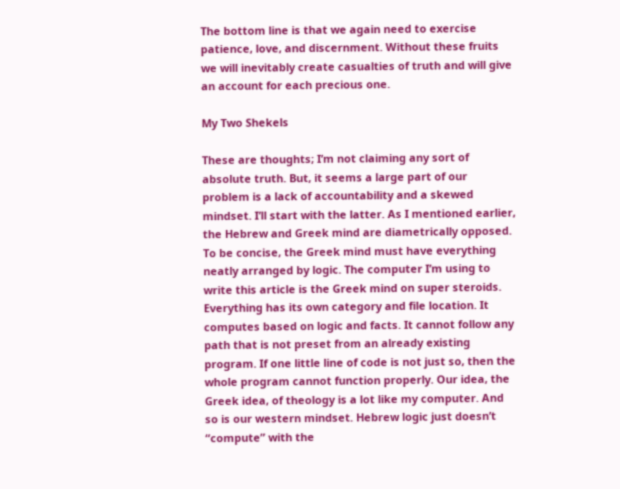The bottom line is that we again need to exercise patience, love, and discernment. Without these fruits we will inevitably create casualties of truth and will give an account for each precious one.

My Two Shekels

These are thoughts; I’m not claiming any sort of absolute truth. But, it seems a large part of our problem is a lack of accountability and a skewed mindset. I’ll start with the latter. As I mentioned earlier, the Hebrew and Greek mind are diametrically opposed. To be concise, the Greek mind must have everything neatly arranged by logic. The computer I’m using to write this article is the Greek mind on super steroids. Everything has its own category and file location. It computes based on logic and facts. It cannot follow any path that is not preset from an already existing program. If one little line of code is not just so, then the whole program cannot function properly. Our idea, the Greek idea, of theology is a lot like my computer. And so is our western mindset. Hebrew logic just doesn’t “compute” with the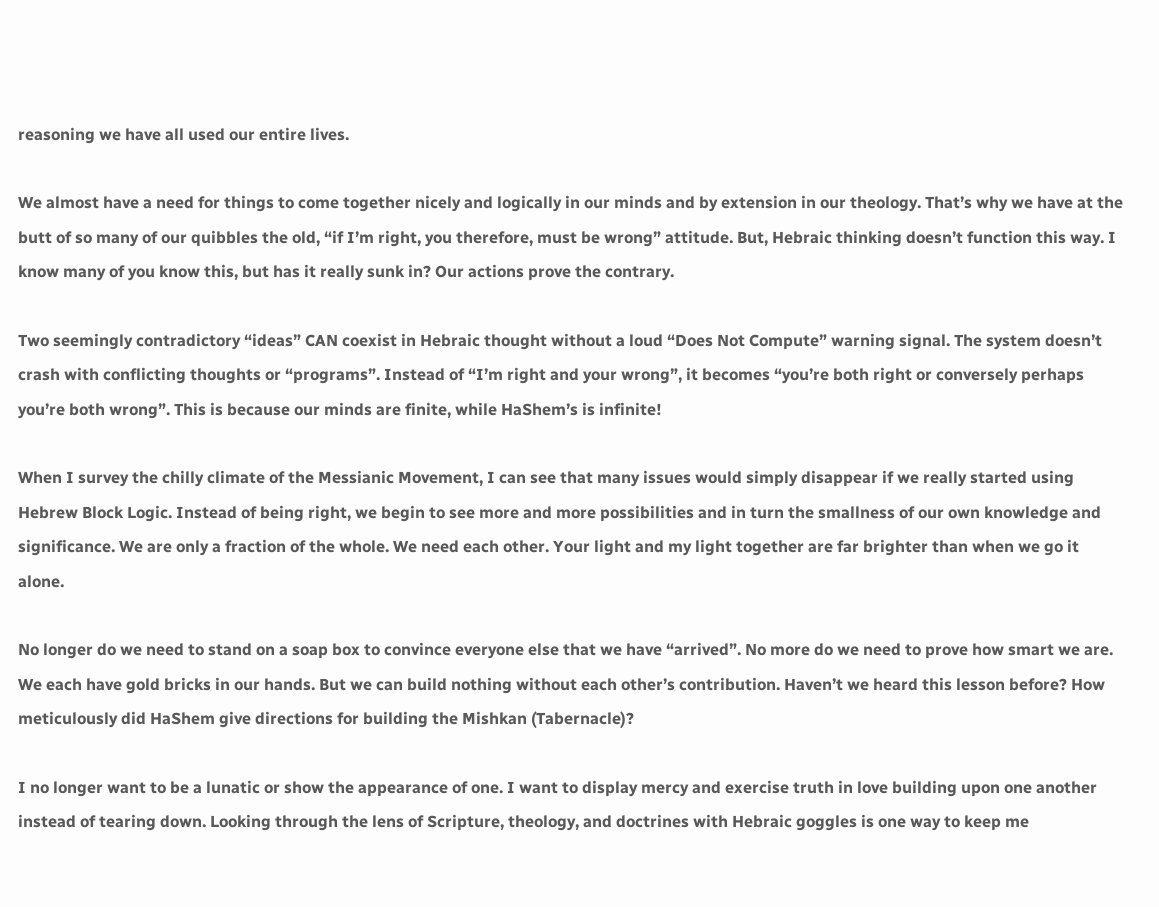reasoning we have all used our entire lives.

We almost have a need for things to come together nicely and logically in our minds and by extension in our theology. That’s why we have at the butt of so many of our quibbles the old, “if I’m right, you therefore, must be wrong” attitude. But, Hebraic thinking doesn’t function this way. I know many of you know this, but has it really sunk in? Our actions prove the contrary.

Two seemingly contradictory “ideas” CAN coexist in Hebraic thought without a loud “Does Not Compute” warning signal. The system doesn’t crash with conflicting thoughts or “programs”. Instead of “I’m right and your wrong”, it becomes “you’re both right or conversely perhaps you’re both wrong”. This is because our minds are finite, while HaShem’s is infinite!

When I survey the chilly climate of the Messianic Movement, I can see that many issues would simply disappear if we really started using Hebrew Block Logic. Instead of being right, we begin to see more and more possibilities and in turn the smallness of our own knowledge and significance. We are only a fraction of the whole. We need each other. Your light and my light together are far brighter than when we go it alone.

No longer do we need to stand on a soap box to convince everyone else that we have “arrived”. No more do we need to prove how smart we are. We each have gold bricks in our hands. But we can build nothing without each other’s contribution. Haven’t we heard this lesson before? How meticulously did HaShem give directions for building the Mishkan (Tabernacle)?

I no longer want to be a lunatic or show the appearance of one. I want to display mercy and exercise truth in love building upon one another instead of tearing down. Looking through the lens of Scripture, theology, and doctrines with Hebraic goggles is one way to keep me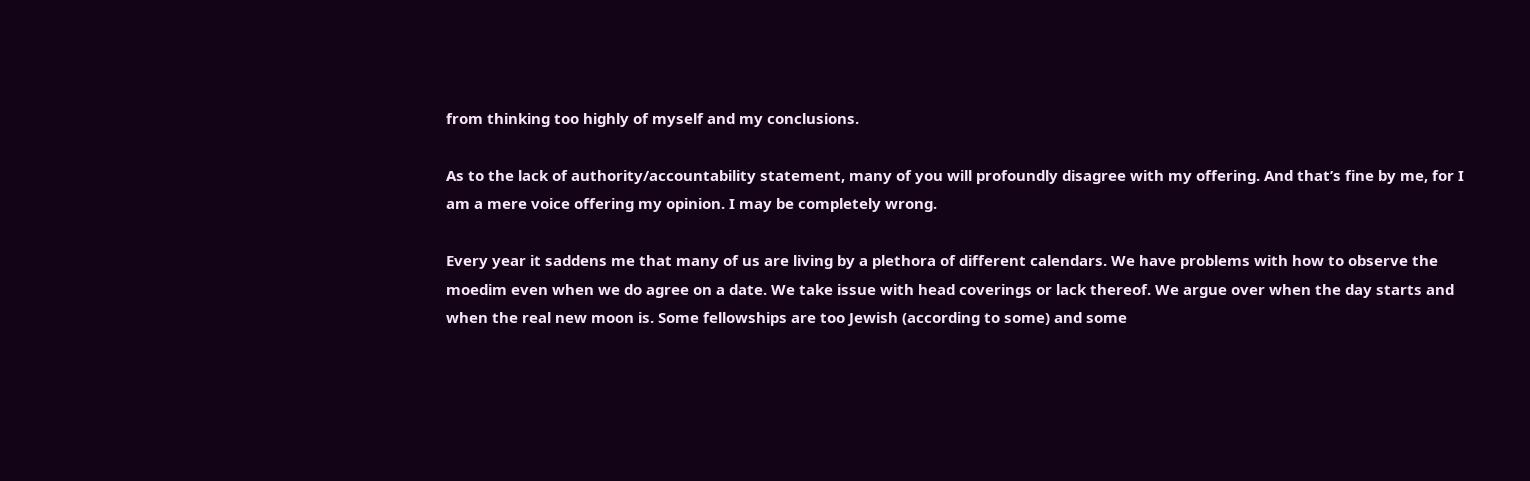from thinking too highly of myself and my conclusions.

As to the lack of authority/accountability statement, many of you will profoundly disagree with my offering. And that’s fine by me, for I am a mere voice offering my opinion. I may be completely wrong.

Every year it saddens me that many of us are living by a plethora of different calendars. We have problems with how to observe the moedim even when we do agree on a date. We take issue with head coverings or lack thereof. We argue over when the day starts and when the real new moon is. Some fellowships are too Jewish (according to some) and some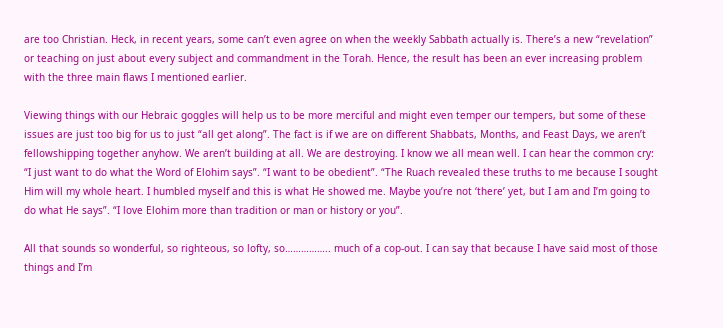are too Christian. Heck, in recent years, some can’t even agree on when the weekly Sabbath actually is. There’s a new “revelation” or teaching on just about every subject and commandment in the Torah. Hence, the result has been an ever increasing problem with the three main flaws I mentioned earlier.

Viewing things with our Hebraic goggles will help us to be more merciful and might even temper our tempers, but some of these issues are just too big for us to just “all get along”. The fact is if we are on different Shabbats, Months, and Feast Days, we aren’t fellowshipping together anyhow. We aren’t building at all. We are destroying. I know we all mean well. I can hear the common cry: “I just want to do what the Word of Elohim says”. “I want to be obedient”. “The Ruach revealed these truths to me because I sought Him will my whole heart. I humbled myself and this is what He showed me. Maybe you’re not ‘there’ yet, but I am and I’m going to do what He says”. “I love Elohim more than tradition or man or history or you”.

All that sounds so wonderful, so righteous, so lofty, so…………….. much of a cop-out. I can say that because I have said most of those things and I’m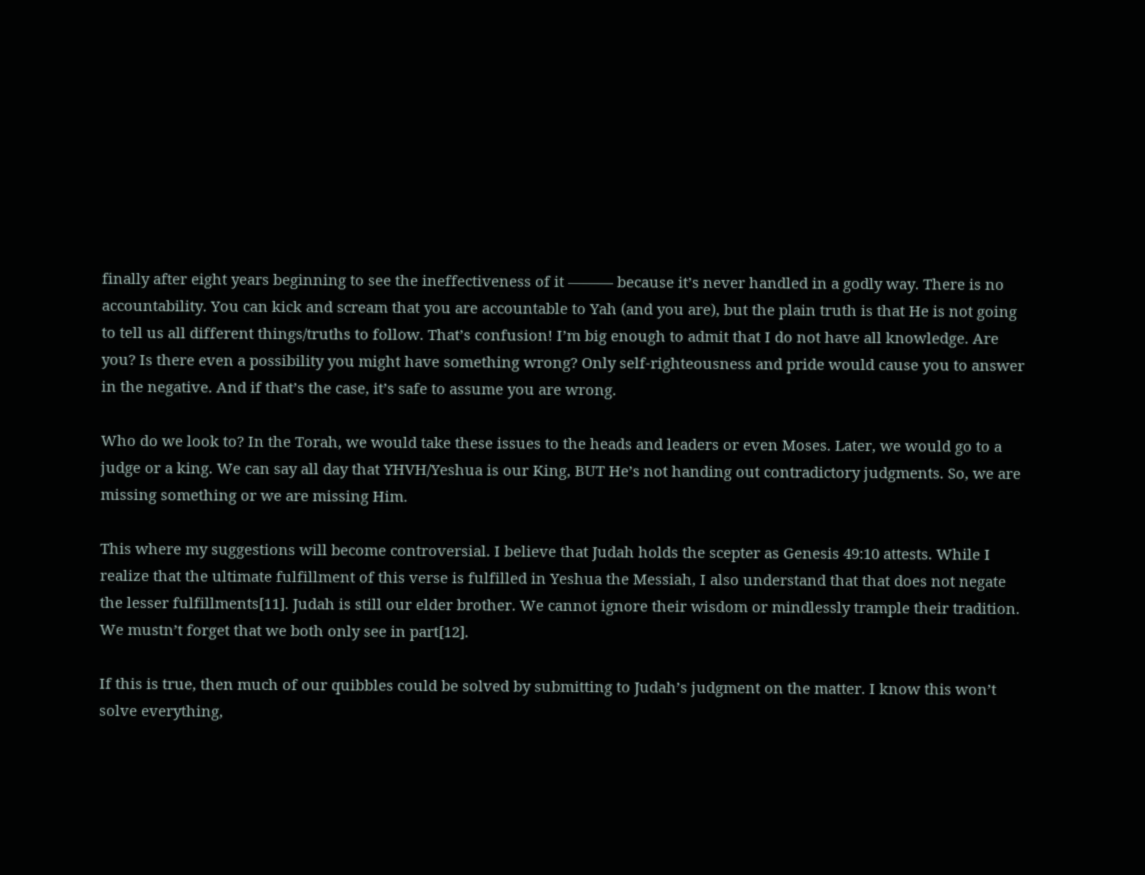finally after eight years beginning to see the ineffectiveness of it ——— because it’s never handled in a godly way. There is no accountability. You can kick and scream that you are accountable to Yah (and you are), but the plain truth is that He is not going to tell us all different things/truths to follow. That’s confusion! I’m big enough to admit that I do not have all knowledge. Are you? Is there even a possibility you might have something wrong? Only self-righteousness and pride would cause you to answer in the negative. And if that’s the case, it’s safe to assume you are wrong.

Who do we look to? In the Torah, we would take these issues to the heads and leaders or even Moses. Later, we would go to a judge or a king. We can say all day that YHVH/Yeshua is our King, BUT He’s not handing out contradictory judgments. So, we are missing something or we are missing Him.

This where my suggestions will become controversial. I believe that Judah holds the scepter as Genesis 49:10 attests. While I realize that the ultimate fulfillment of this verse is fulfilled in Yeshua the Messiah, I also understand that that does not negate the lesser fulfillments[11]. Judah is still our elder brother. We cannot ignore their wisdom or mindlessly trample their tradition. We mustn’t forget that we both only see in part[12].

If this is true, then much of our quibbles could be solved by submitting to Judah’s judgment on the matter. I know this won’t solve everything,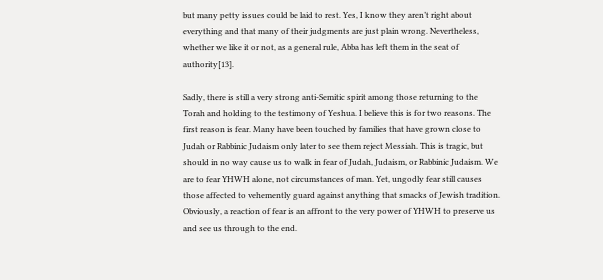but many petty issues could be laid to rest. Yes, I know they aren’t right about everything and that many of their judgments are just plain wrong. Nevertheless, whether we like it or not, as a general rule, Abba has left them in the seat of authority[13].

Sadly, there is still a very strong anti-Semitic spirit among those returning to the Torah and holding to the testimony of Yeshua. I believe this is for two reasons. The first reason is fear. Many have been touched by families that have grown close to Judah or Rabbinic Judaism only later to see them reject Messiah. This is tragic, but should in no way cause us to walk in fear of Judah, Judaism, or Rabbinic Judaism. We are to fear YHWH alone, not circumstances of man. Yet, ungodly fear still causes those affected to vehemently guard against anything that smacks of Jewish tradition. Obviously, a reaction of fear is an affront to the very power of YHWH to preserve us and see us through to the end.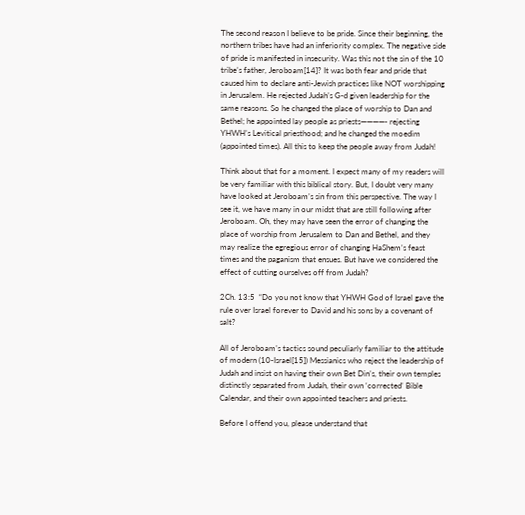The second reason I believe to be pride. Since their beginning, the northern tribes have had an inferiority complex. The negative side of pride is manifested in insecurity. Was this not the sin of the 10 tribe’s father, Jeroboam[14]? It was both fear and pride that caused him to declare anti-Jewish practices like NOT worshipping in Jerusalem. He rejected Judah’s G-d given leadership for the same reasons. So he changed the place of worship to Dan and Bethel; he appointed lay people as priests————- rejecting YHWH’s Levitical priesthood; and he changed the moedim (appointed times). All this to keep the people away from Judah!

Think about that for a moment. I expect many of my readers will be very familiar with this biblical story. But, I doubt very many have looked at Jeroboam’s sin from this perspective. The way I see it, we have many in our midst that are still following after Jeroboam. Oh, they may have seen the error of changing the place of worship from Jerusalem to Dan and Bethel, and they may realize the egregious error of changing HaShem’s feast times and the paganism that ensues. But have we considered the effect of cutting ourselves off from Judah?

2Ch. 13:5  “Do you not know that YHWH God of Israel gave the rule over Israel forever to David and his sons by a covenant of salt?

All of Jeroboam’s tactics sound peculiarly familiar to the attitude of modern (10-Israel[15]) Messianics who reject the leadership of Judah and insist on having their own Bet Din’s, their own temples distinctly separated from Judah, their own ‘corrected’ Bible Calendar, and their own appointed teachers and priests.

Before I offend you, please understand that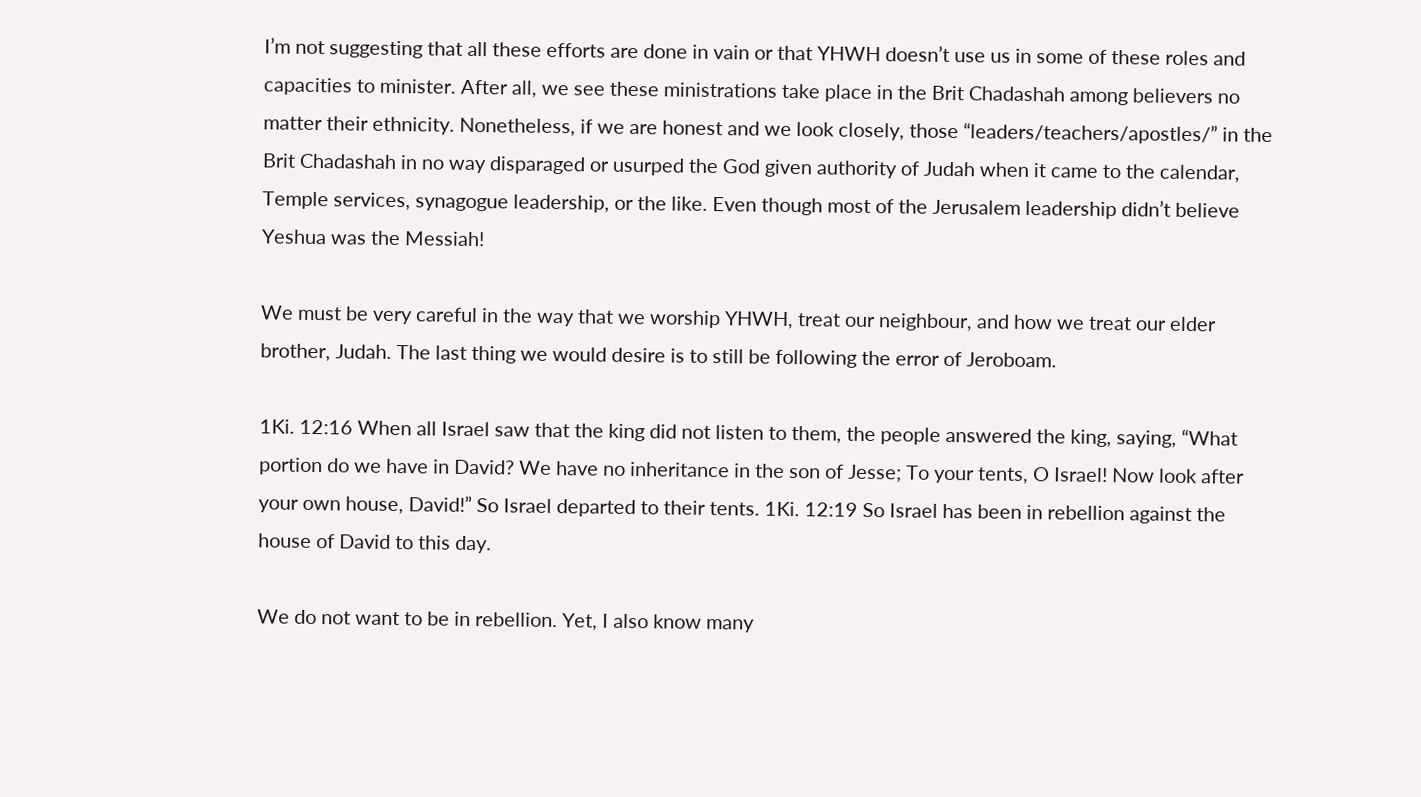I’m not suggesting that all these efforts are done in vain or that YHWH doesn’t use us in some of these roles and capacities to minister. After all, we see these ministrations take place in the Brit Chadashah among believers no matter their ethnicity. Nonetheless, if we are honest and we look closely, those “leaders/teachers/apostles/” in the Brit Chadashah in no way disparaged or usurped the God given authority of Judah when it came to the calendar, Temple services, synagogue leadership, or the like. Even though most of the Jerusalem leadership didn’t believe Yeshua was the Messiah!

We must be very careful in the way that we worship YHWH, treat our neighbour, and how we treat our elder brother, Judah. The last thing we would desire is to still be following the error of Jeroboam.

1Ki. 12:16 When all Israel saw that the king did not listen to them, the people answered the king, saying, “What portion do we have in David? We have no inheritance in the son of Jesse; To your tents, O Israel! Now look after your own house, David!” So Israel departed to their tents. 1Ki. 12:19 So Israel has been in rebellion against the house of David to this day.

We do not want to be in rebellion. Yet, I also know many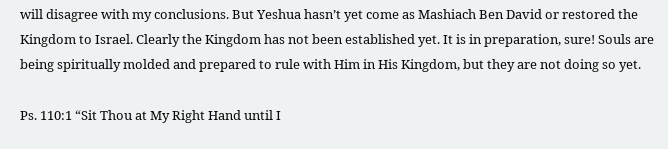will disagree with my conclusions. But Yeshua hasn’t yet come as Mashiach Ben David or restored the Kingdom to Israel. Clearly the Kingdom has not been established yet. It is in preparation, sure! Souls are being spiritually molded and prepared to rule with Him in His Kingdom, but they are not doing so yet.

Ps. 110:1 “Sit Thou at My Right Hand until I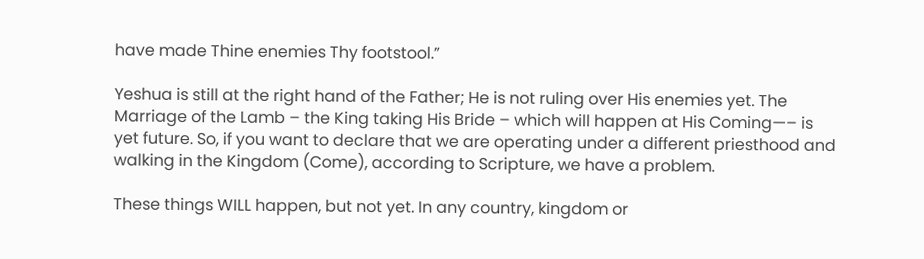have made Thine enemies Thy footstool.”

Yeshua is still at the right hand of the Father; He is not ruling over His enemies yet. The Marriage of the Lamb – the King taking His Bride – which will happen at His Coming—– is yet future. So, if you want to declare that we are operating under a different priesthood and walking in the Kingdom (Come), according to Scripture, we have a problem.

These things WILL happen, but not yet. In any country, kingdom or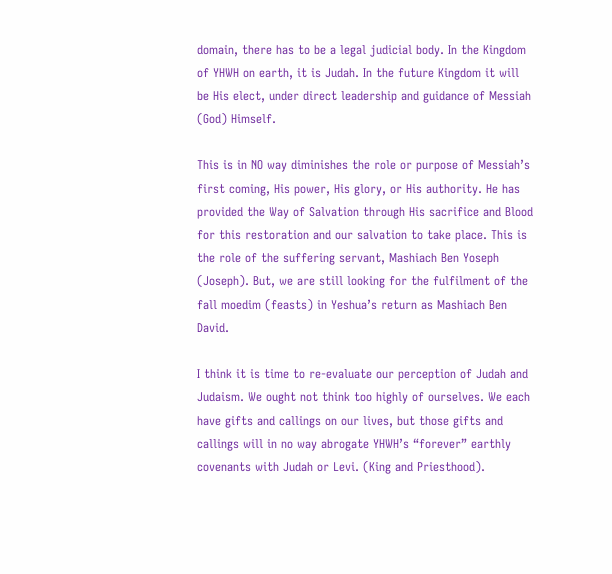domain, there has to be a legal judicial body. In the Kingdom of YHWH on earth, it is Judah. In the future Kingdom it will be His elect, under direct leadership and guidance of Messiah (God) Himself.

This is in NO way diminishes the role or purpose of Messiah’s first coming, His power, His glory, or His authority. He has provided the Way of Salvation through His sacrifice and Blood for this restoration and our salvation to take place. This is the role of the suffering servant, Mashiach Ben Yoseph (Joseph). But, we are still looking for the fulfilment of the fall moedim (feasts) in Yeshua’s return as Mashiach Ben David.

I think it is time to re-evaluate our perception of Judah and Judaism. We ought not think too highly of ourselves. We each have gifts and callings on our lives, but those gifts and callings will in no way abrogate YHWH’s “forever” earthly covenants with Judah or Levi. (King and Priesthood).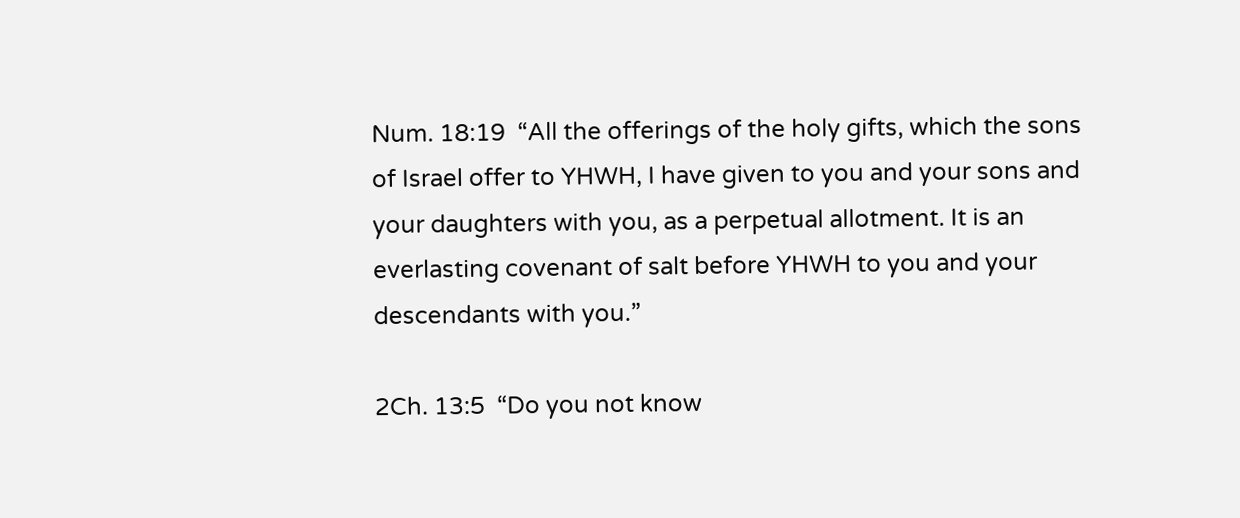Num. 18:19  “All the offerings of the holy gifts, which the sons of Israel offer to YHWH, I have given to you and your sons and your daughters with you, as a perpetual allotment. It is an everlasting covenant of salt before YHWH to you and your descendants with you.”

2Ch. 13:5  “Do you not know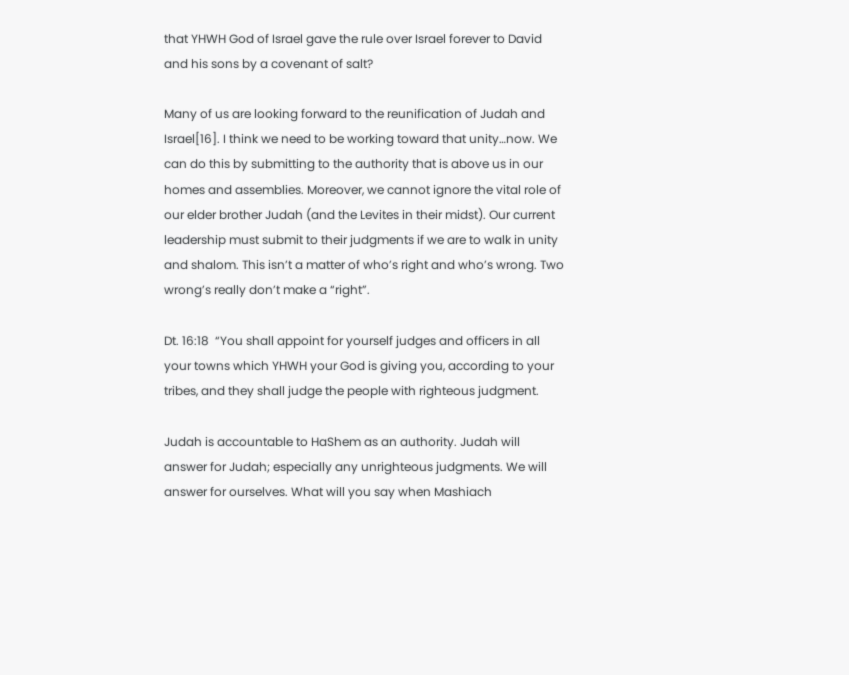that YHWH God of Israel gave the rule over Israel forever to David and his sons by a covenant of salt?

Many of us are looking forward to the reunification of Judah and Israel[16]. I think we need to be working toward that unity…now. We can do this by submitting to the authority that is above us in our homes and assemblies. Moreover, we cannot ignore the vital role of our elder brother Judah (and the Levites in their midst). Our current leadership must submit to their judgments if we are to walk in unity and shalom. This isn’t a matter of who’s right and who’s wrong. Two wrong’s really don’t make a “right”.

Dt. 16:18  “You shall appoint for yourself judges and officers in all your towns which YHWH your God is giving you, according to your tribes, and they shall judge the people with righteous judgment.

Judah is accountable to HaShem as an authority. Judah will answer for Judah; especially any unrighteous judgments. We will answer for ourselves. What will you say when Mashiach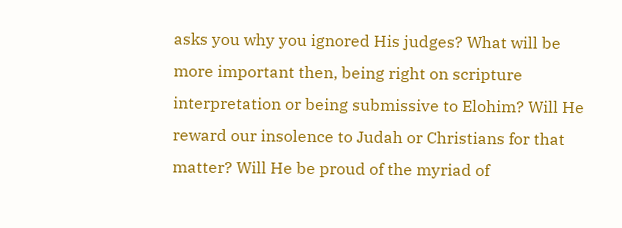asks you why you ignored His judges? What will be more important then, being right on scripture interpretation or being submissive to Elohim? Will He reward our insolence to Judah or Christians for that matter? Will He be proud of the myriad of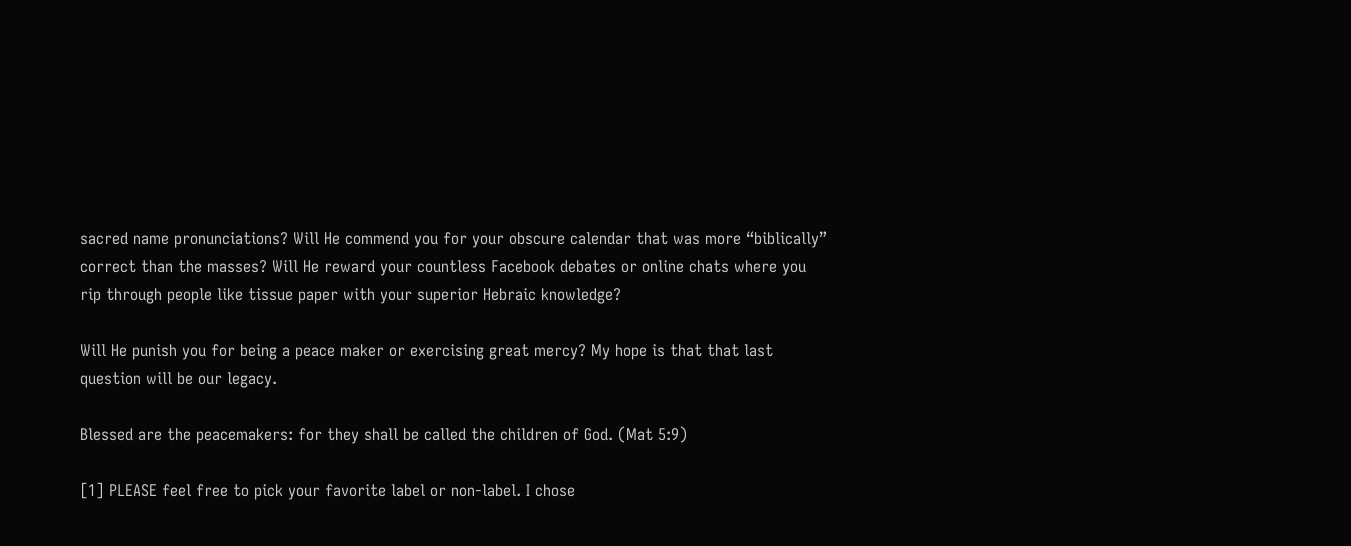sacred name pronunciations? Will He commend you for your obscure calendar that was more “biblically” correct than the masses? Will He reward your countless Facebook debates or online chats where you rip through people like tissue paper with your superior Hebraic knowledge?

Will He punish you for being a peace maker or exercising great mercy? My hope is that that last question will be our legacy.

Blessed are the peacemakers: for they shall be called the children of God. (Mat 5:9)

[1] PLEASE feel free to pick your favorite label or non-label. I chose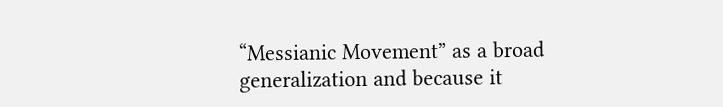“Messianic Movement” as a broad generalization and because it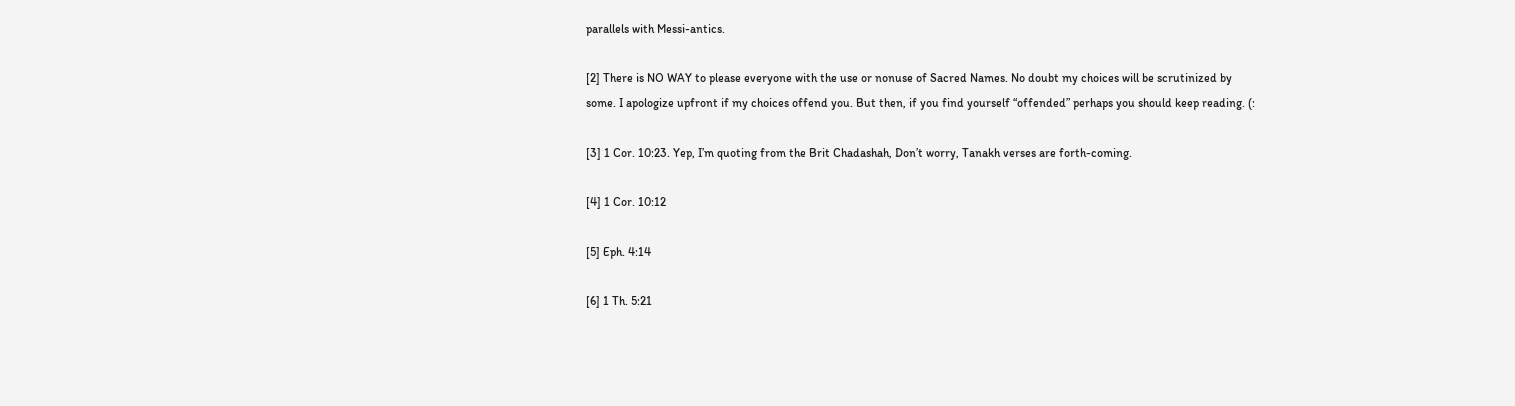parallels with Messi-antics.

[2] There is NO WAY to please everyone with the use or nonuse of Sacred Names. No doubt my choices will be scrutinized by some. I apologize upfront if my choices offend you. But then, if you find yourself “offended” perhaps you should keep reading. (:

[3] 1 Cor. 10:23. Yep, I’m quoting from the Brit Chadashah, Don’t worry, Tanakh verses are forth-coming.

[4] 1 Cor. 10:12

[5] Eph. 4:14

[6] 1 Th. 5:21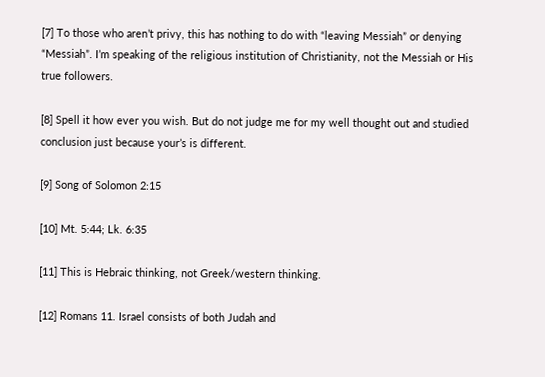[7] To those who aren’t privy, this has nothing to do with “leaving Messiah” or denying “Messiah”. I’m speaking of the religious institution of Christianity, not the Messiah or His true followers.

[8] Spell it how ever you wish. But do not judge me for my well thought out and studied conclusion just because your’s is different.

[9] Song of Solomon 2:15

[10] Mt. 5:44; Lk. 6:35

[11] This is Hebraic thinking, not Greek/western thinking.

[12] Romans 11. Israel consists of both Judah and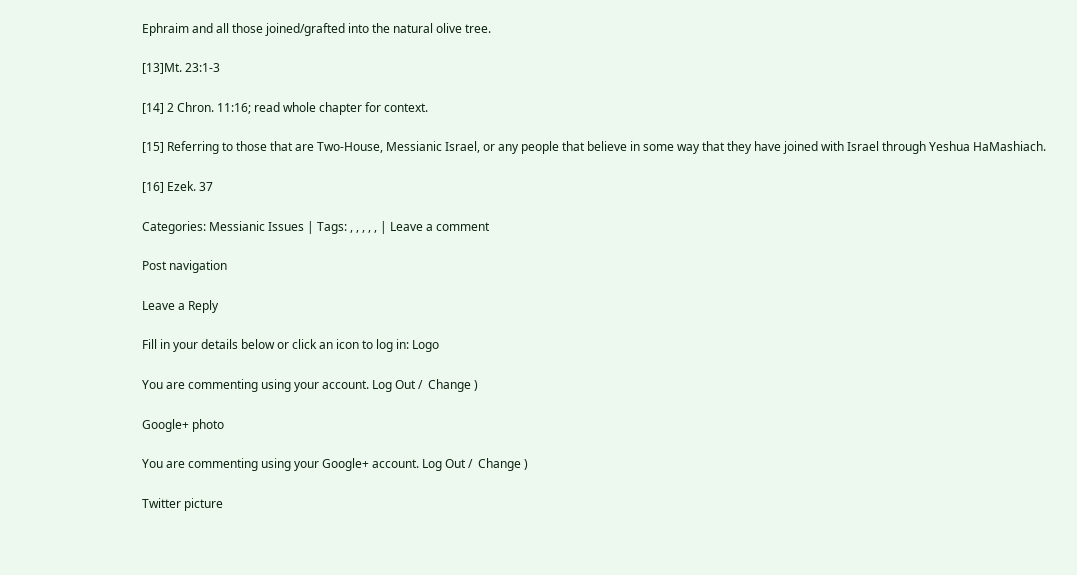Ephraim and all those joined/grafted into the natural olive tree.

[13]Mt. 23:1-3

[14] 2 Chron. 11:16; read whole chapter for context.

[15] Referring to those that are Two-House, Messianic Israel, or any people that believe in some way that they have joined with Israel through Yeshua HaMashiach.

[16] Ezek. 37

Categories: Messianic Issues | Tags: , , , , , | Leave a comment

Post navigation

Leave a Reply

Fill in your details below or click an icon to log in: Logo

You are commenting using your account. Log Out /  Change )

Google+ photo

You are commenting using your Google+ account. Log Out /  Change )

Twitter picture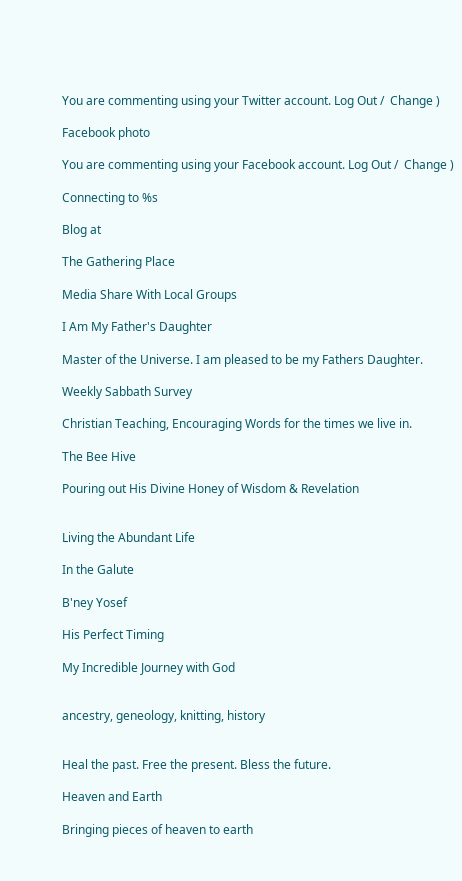You are commenting using your Twitter account. Log Out /  Change )

Facebook photo

You are commenting using your Facebook account. Log Out /  Change )

Connecting to %s

Blog at

The Gathering Place

Media Share With Local Groups

I Am My Father's Daughter

Master of the Universe. I am pleased to be my Fathers Daughter.

Weekly Sabbath Survey

Christian Teaching, Encouraging Words for the times we live in.

The Bee Hive

Pouring out His Divine Honey of Wisdom & Revelation


Living the Abundant Life

In the Galute

B'ney Yosef

His Perfect Timing

My Incredible Journey with God


ancestry, geneology, knitting, history


Heal the past. Free the present. Bless the future.

Heaven and Earth

Bringing pieces of heaven to earth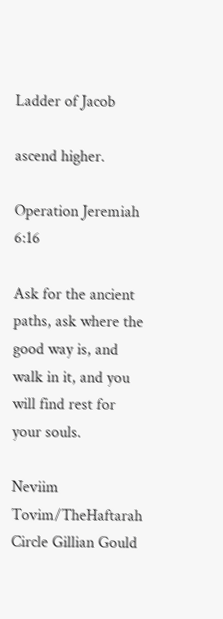Ladder of Jacob

ascend higher.

Operation Jeremiah 6:16

Ask for the ancient paths, ask where the good way is, and walk in it, and you will find rest for your souls.

Neviim Tovim/TheHaftarah Circle Gillian Gould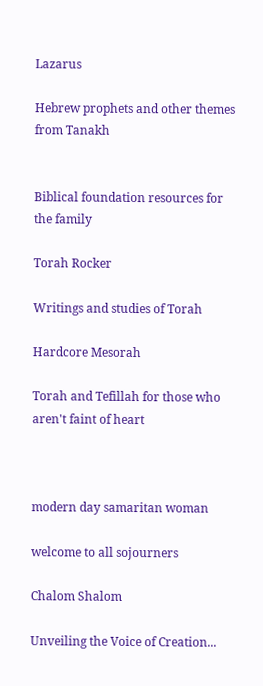Lazarus

Hebrew prophets and other themes from Tanakh


Biblical foundation resources for the family

Torah Rocker

Writings and studies of Torah

Hardcore Mesorah

Torah and Tefillah for those who aren't faint of heart



modern day samaritan woman

welcome to all sojourners

Chalom Shalom

Unveiling the Voice of Creation...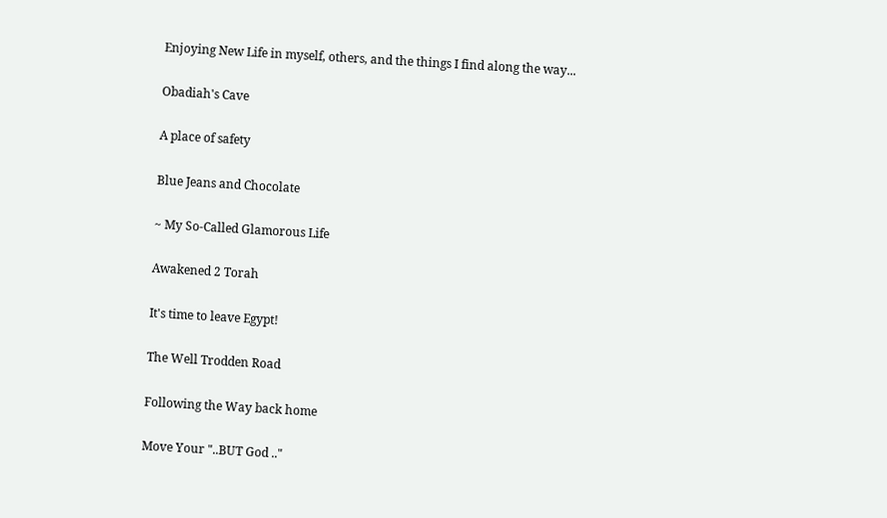Enjoying New Life in myself, others, and the things I find along the way...

Obadiah's Cave

A place of safety

Blue Jeans and Chocolate

~ My So-Called Glamorous Life

Awakened 2 Torah

It's time to leave Egypt!

The Well Trodden Road

Following the Way back home

Move Your "..BUT God .."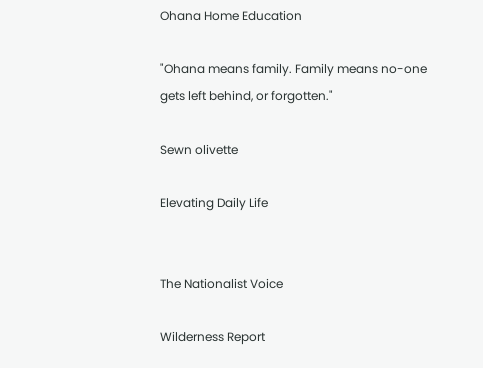Ohana Home Education

"Ohana means family. Family means no-one gets left behind, or forgotten."

Sewn olivette

Elevating Daily Life


The Nationalist Voice

Wilderness Report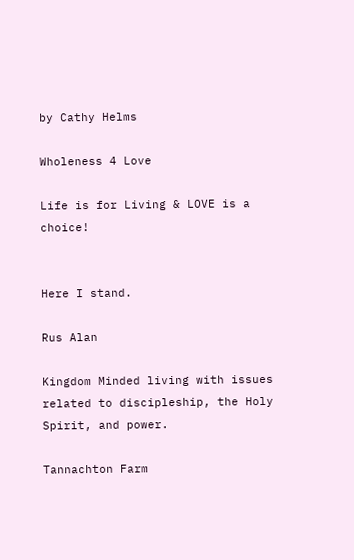by Cathy Helms

Wholeness 4 Love

Life is for Living & LOVE is a choice!


Here I stand.

Rus Alan

Kingdom Minded living with issues related to discipleship, the Holy Spirit, and power.

Tannachton Farm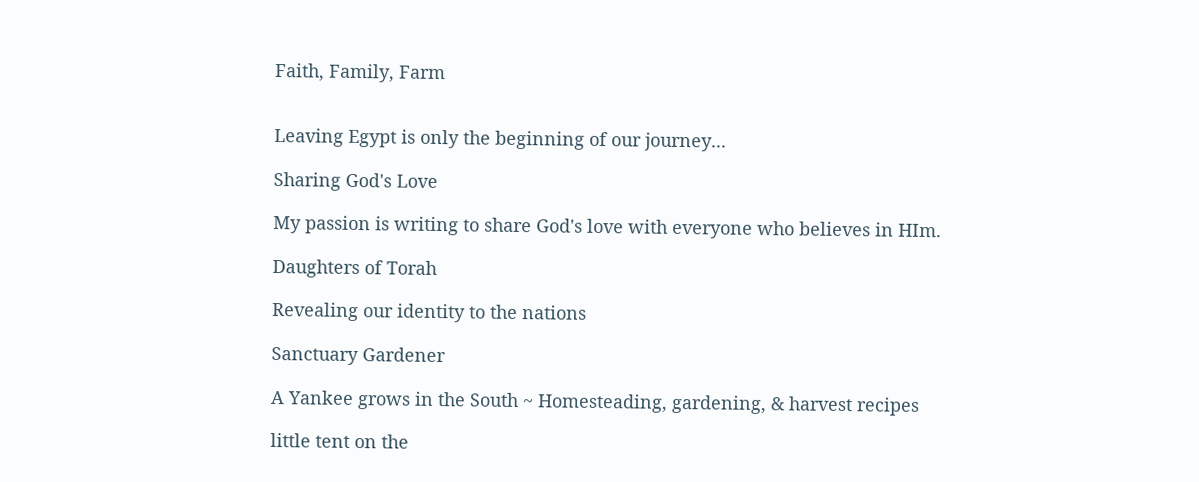Faith, Family, Farm


Leaving Egypt is only the beginning of our journey...

Sharing God's Love

My passion is writing to share God's love with everyone who believes in HIm.

Daughters of Torah

Revealing our identity to the nations

Sanctuary Gardener

A Yankee grows in the South ~ Homesteading, gardening, & harvest recipes

little tent on the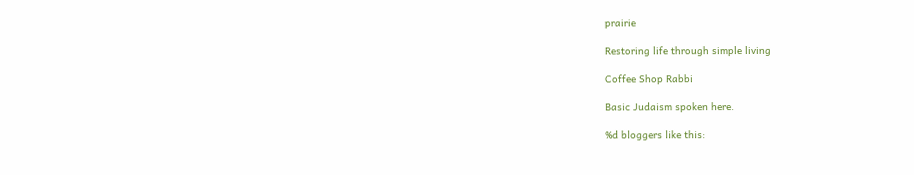prairie

Restoring life through simple living

Coffee Shop Rabbi

Basic Judaism spoken here.

%d bloggers like this: